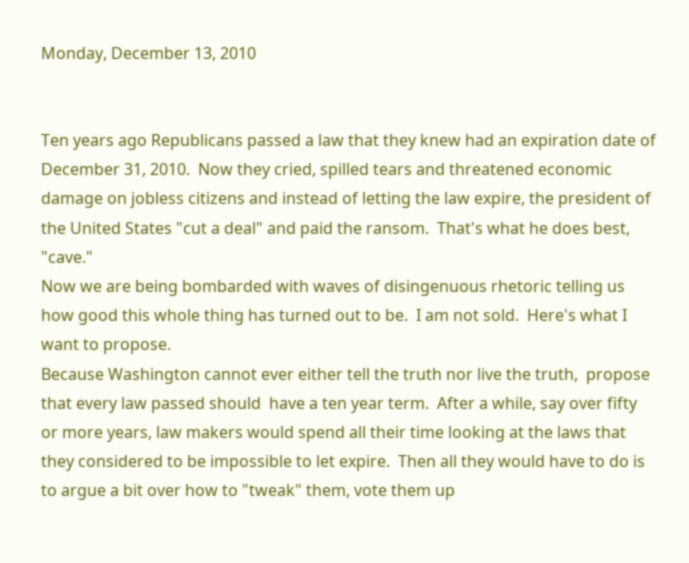Monday, December 13, 2010


Ten years ago Republicans passed a law that they knew had an expiration date of December 31, 2010.  Now they cried, spilled tears and threatened economic damage on jobless citizens and instead of letting the law expire, the president of the United States "cut a deal" and paid the ransom.  That's what he does best, "cave."
Now we are being bombarded with waves of disingenuous rhetoric telling us how good this whole thing has turned out to be.  I am not sold.  Here's what I want to propose.
Because Washington cannot ever either tell the truth nor live the truth,  propose that every law passed should  have a ten year term.  After a while, say over fifty or more years, law makers would spend all their time looking at the laws that they considered to be impossible to let expire.  Then all they would have to do is to argue a bit over how to "tweak" them, vote them up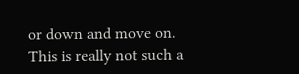or down and move on.  This is really not such a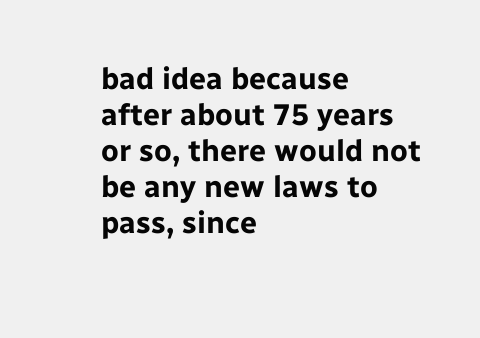bad idea because after about 75 years or so, there would not be any new laws to pass, since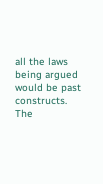all the laws being argued would be past constructs.
The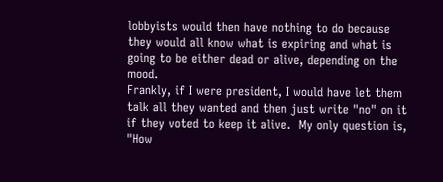lobbyists would then have nothing to do because they would all know what is expiring and what is going to be either dead or alive, depending on the mood.
Frankly, if I were president, I would have let them talk all they wanted and then just write "no" on it if they voted to keep it alive.  My only question is, "How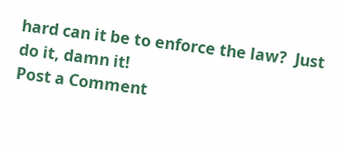hard can it be to enforce the law?  Just do it, damn it!
Post a Comment